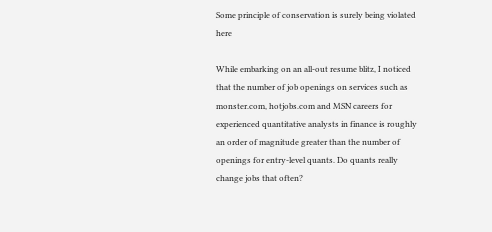Some principle of conservation is surely being violated here

While embarking on an all-out resume blitz, I noticed that the number of job openings on services such as monster.com, hotjobs.com and MSN careers for experienced quantitative analysts in finance is roughly an order of magnitude greater than the number of openings for entry-level quants. Do quants really change jobs that often?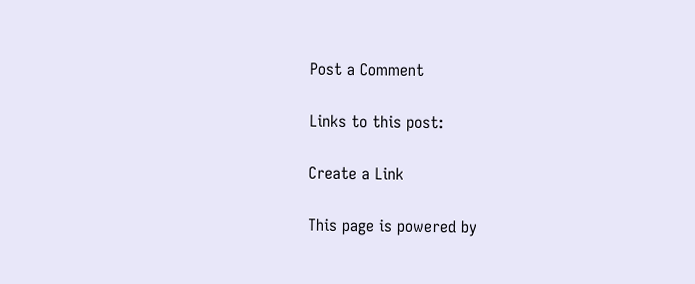Post a Comment

Links to this post:

Create a Link

This page is powered by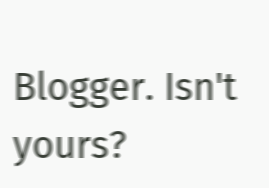Blogger. Isn't yours?